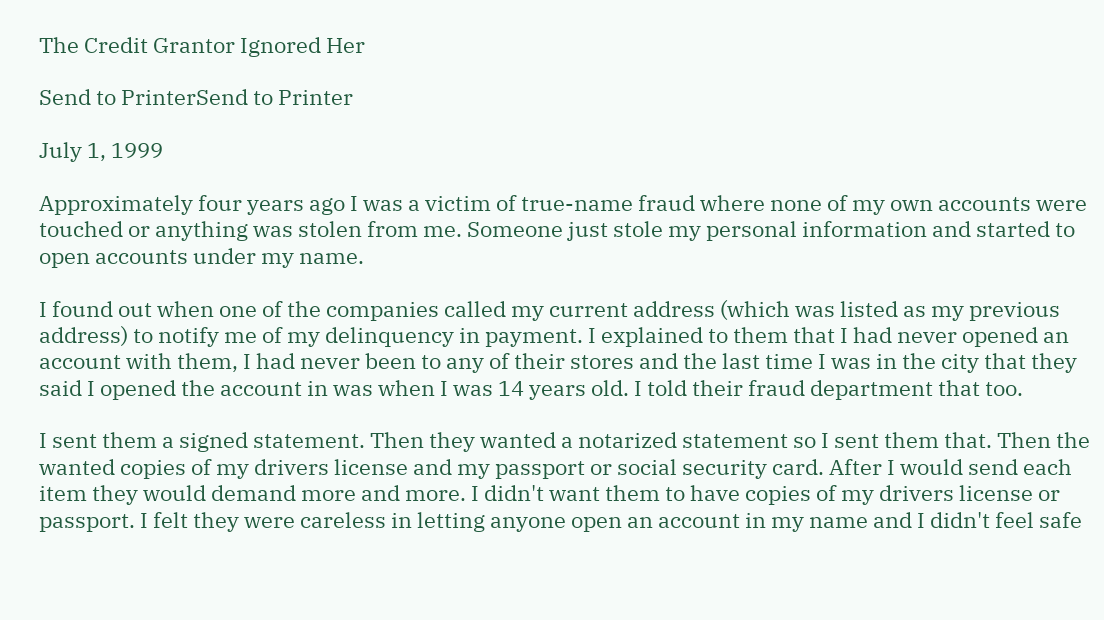The Credit Grantor Ignored Her

Send to PrinterSend to Printer

July 1, 1999

Approximately four years ago I was a victim of true-name fraud where none of my own accounts were touched or anything was stolen from me. Someone just stole my personal information and started to open accounts under my name.

I found out when one of the companies called my current address (which was listed as my previous address) to notify me of my delinquency in payment. I explained to them that I had never opened an account with them, I had never been to any of their stores and the last time I was in the city that they said I opened the account in was when I was 14 years old. I told their fraud department that too.

I sent them a signed statement. Then they wanted a notarized statement so I sent them that. Then the wanted copies of my drivers license and my passport or social security card. After I would send each item they would demand more and more. I didn't want them to have copies of my drivers license or passport. I felt they were careless in letting anyone open an account in my name and I didn't feel safe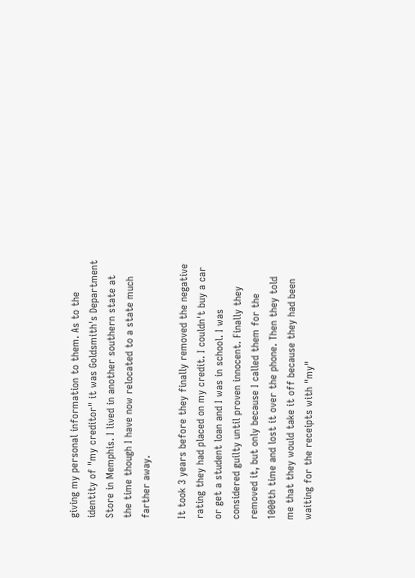giving my personal information to them. As to the identity of "my creditor" it was Goldsmith's Department Store in Memphis. I lived in another southern state at the time though I have now relocated to a state much farther away.

It took 3 years before they finally removed the negative rating they had placed on my credit. I couldn't buy a car or get a student loan and I was in school. I was considered guilty until proven innocent. Finally they removed it, but only because I called them for the 1000th time and lost it over the phone. Then they told me that they would take it off because they had been waiting for the receipts with "my"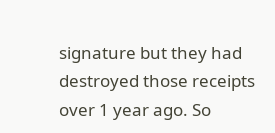signature but they had destroyed those receipts over 1 year ago. So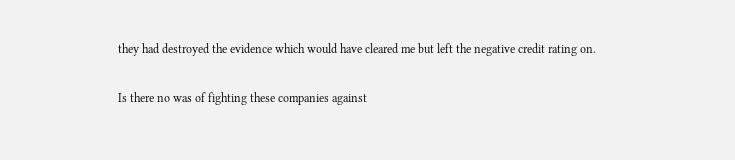they had destroyed the evidence which would have cleared me but left the negative credit rating on.

Is there no was of fighting these companies against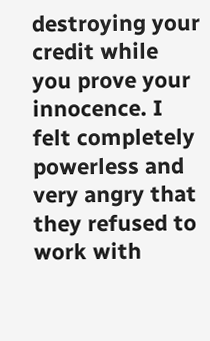destroying your credit while you prove your innocence. I felt completely powerless and very angry that they refused to work with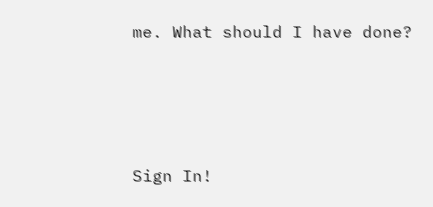me. What should I have done?




Sign In!